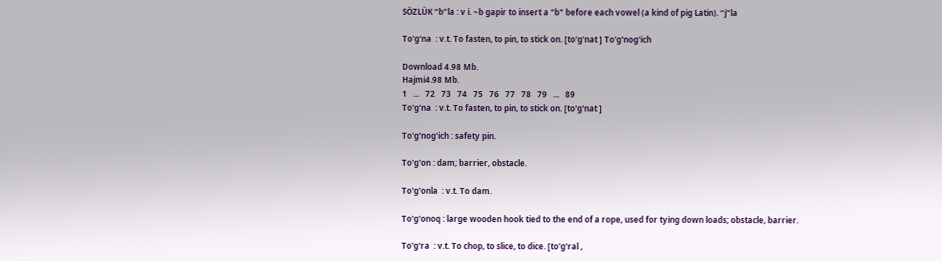SÖZLÜK “b”la : v i. ~b gapir to insert a "b" before each vowel (a kind of pig Latin). “j”la

To'g'na  : v.t. To fasten, to pin, to stick on. [to'g'nat ] To'g'nog'ich

Download 4.98 Mb.
Hajmi4.98 Mb.
1   ...   72   73   74   75   76   77   78   79   ...   89
To'g'na  : v.t. To fasten, to pin, to stick on. [to'g'nat ]

To'g'nog'ich : safety pin.

To'g'on : dam; barrier, obstacle.

To'g'onla  : v.t. To dam.

To'g'onoq : large wooden hook tied to the end of a rope, used for tying down loads; obstacle, barrier.

To'g'ra  : v.t. To chop, to slice, to dice. [to'g'ral ,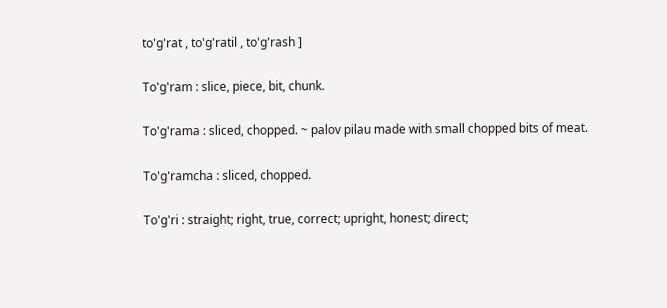to'g'rat , to'g'ratil , to'g'rash ]

To'g'ram : slice, piece, bit, chunk.

To'g'rama : sliced, chopped. ~ palov pilau made with small chopped bits of meat.

To'g'ramcha : sliced, chopped.

To'g'ri : straight; right, true, correct; upright, honest; direct;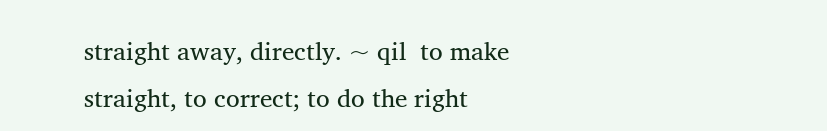straight away, directly. ~ qil  to make straight, to correct; to do the right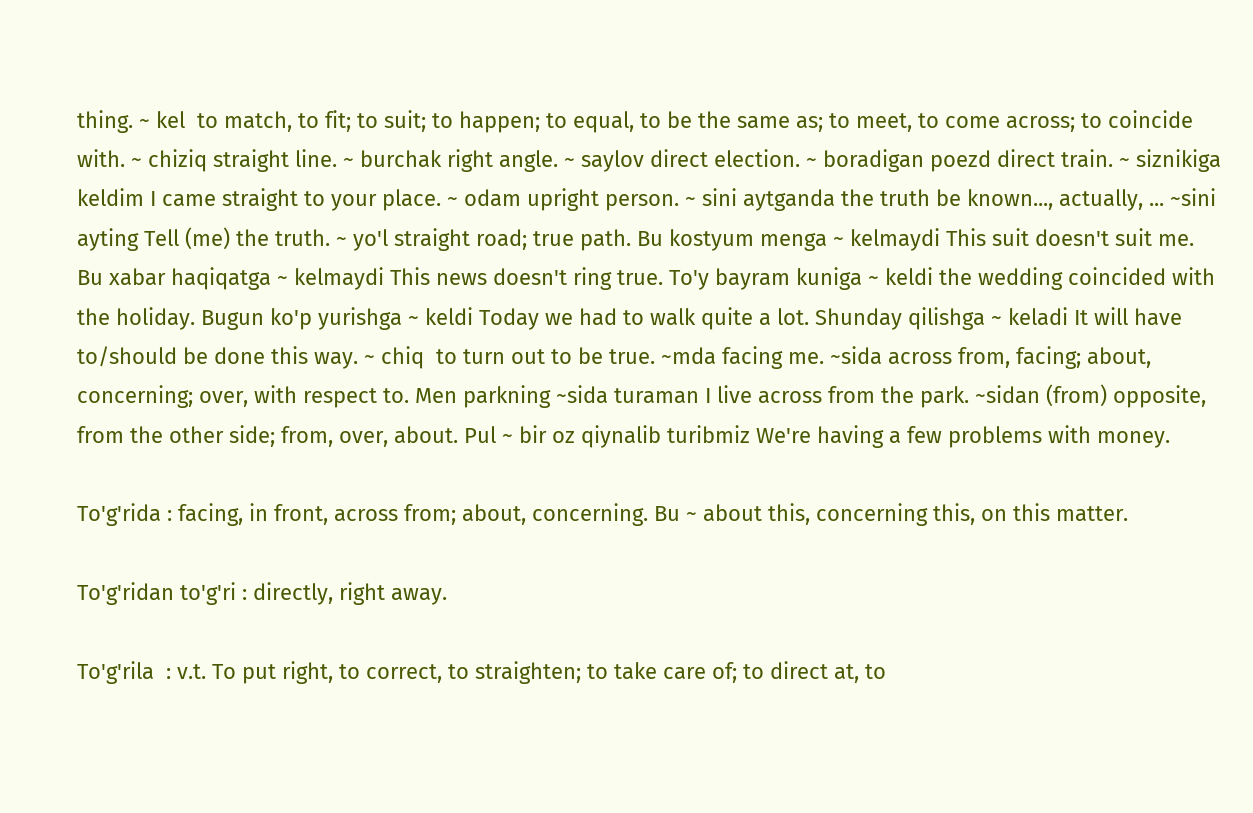thing. ~ kel  to match, to fit; to suit; to happen; to equal, to be the same as; to meet, to come across; to coincide with. ~ chiziq straight line. ~ burchak right angle. ~ saylov direct election. ~ boradigan poezd direct train. ~ siznikiga keldim I came straight to your place. ~ odam upright person. ~ sini aytganda the truth be known..., actually, ... ~sini ayting Tell (me) the truth. ~ yo'l straight road; true path. Bu kostyum menga ~ kelmaydi This suit doesn't suit me. Bu xabar haqiqatga ~ kelmaydi This news doesn't ring true. To'y bayram kuniga ~ keldi the wedding coincided with the holiday. Bugun ko'p yurishga ~ keldi Today we had to walk quite a lot. Shunday qilishga ~ keladi It will have to/should be done this way. ~ chiq  to turn out to be true. ~mda facing me. ~sida across from, facing; about, concerning; over, with respect to. Men parkning ~sida turaman I live across from the park. ~sidan (from) opposite, from the other side; from, over, about. Pul ~ bir oz qiynalib turibmiz We're having a few problems with money.

To'g'rida : facing, in front, across from; about, concerning. Bu ~ about this, concerning this, on this matter.

To'g'ridan to'g'ri : directly, right away.

To'g'rila  : v.t. To put right, to correct, to straighten; to take care of; to direct at, to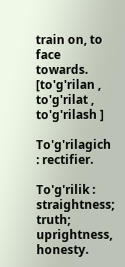train on, to face towards. [to'g'rilan , to'g'rilat , to'g'rilash ]

To'g'rilagich : rectifier.

To'g'rilik : straightness; truth; uprightness, honesty.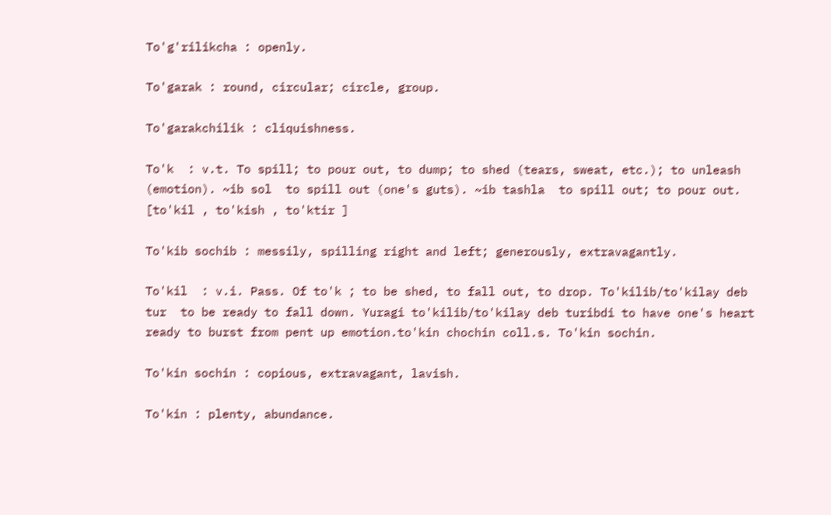To'g'rilikcha : openly.

To'garak : round, circular; circle, group.

To'garakchilik : cliquishness.

To'k  : v.t. To spill; to pour out, to dump; to shed (tears, sweat, etc.); to unleash (emotion). ~ib sol  to spill out (one's guts). ~ib tashla  to spill out; to pour out. [to'kil , to'kish , to'ktir ]

To'kib sochib : messily, spilling right and left; generously, extravagantly.

To'kil  : v.i. Pass. Of to'k ; to be shed, to fall out, to drop. To'kilib/to'kilay deb tur  to be ready to fall down. Yuragi to'kilib/to'kilay deb turibdi to have one's heart ready to burst from pent up emotion.to'kin chochin coll.s. To'kin sochin.

To'kin sochin : copious, extravagant, lavish.

To'kin : plenty, abundance.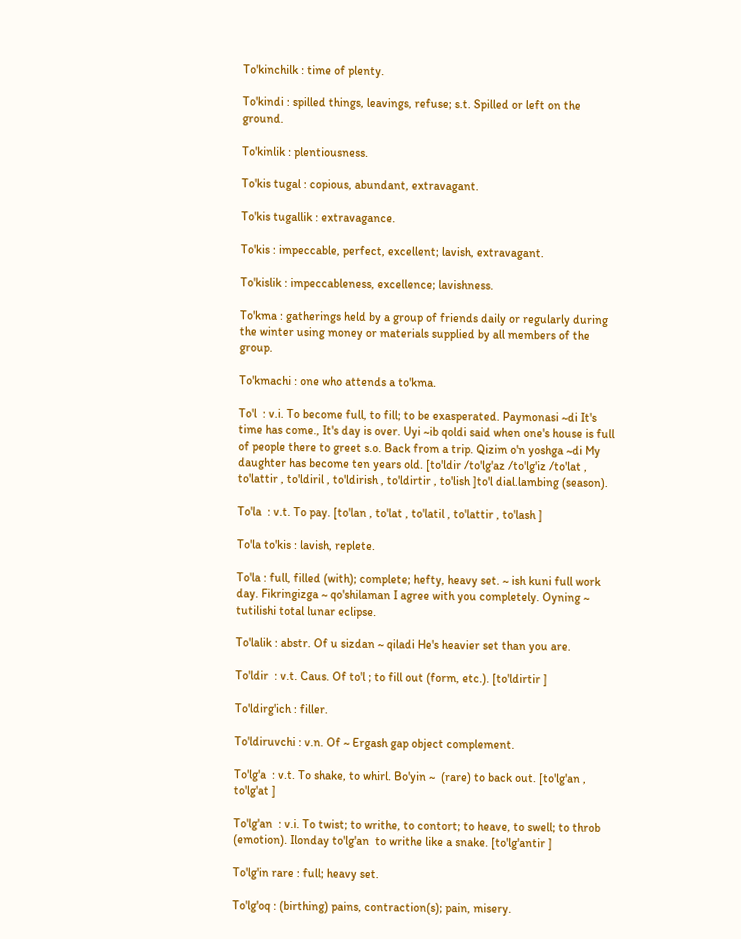To'kinchilk : time of plenty.

To'kindi : spilled things, leavings, refuse; s.t. Spilled or left on the ground.

To'kinlik : plentiousness.

To'kis tugal : copious, abundant, extravagant.

To'kis tugallik : extravagance.

To'kis : impeccable, perfect, excellent; lavish, extravagant.

To'kislik : impeccableness, excellence; lavishness.

To'kma : gatherings held by a group of friends daily or regularly during the winter using money or materials supplied by all members of the group.

To'kmachi : one who attends a to'kma.

To'l  : v.i. To become full, to fill; to be exasperated. Paymonasi ~di It's time has come., It's day is over. Uyi ~ib qoldi said when one's house is full of people there to greet s.o. Back from a trip. Qizim o'n yoshga ~di My daughter has become ten years old. [to'ldir /to'lg'az /to'lg'iz /to'lat , to'lattir , to'ldiril , to'ldirish , to'ldirtir , to'lish ]to'l dial.lambing (season).

To'la  : v.t. To pay. [to'lan , to'lat , to'latil , to'lattir , to'lash ]

To'la to'kis : lavish, replete.

To'la : full, filled (with); complete; hefty, heavy set. ~ ish kuni full work day. Fikringizga ~ qo'shilaman I agree with you completely. Oyning ~ tutilishi total lunar eclipse.

To'lalik : abstr. Of u sizdan ~ qiladi He's heavier set than you are.

To'ldir  : v.t. Caus. Of to'l ; to fill out (form, etc.). [to'ldirtir ]

To'ldirg'ich : filler.

To'ldiruvchi : v.n. Of ~ Ergash gap object complement.

To'lg'a  : v.t. To shake, to whirl. Bo'yin ~  (rare) to back out. [to'lg'an , to'lg'at ]

To'lg'an  : v.i. To twist; to writhe, to contort; to heave, to swell; to throb (emotion). Ilonday to'lg'an  to writhe like a snake. [to'lg'antir ]

To'lg'in rare : full; heavy set.

To'lg'oq : (birthing) pains, contraction(s); pain, misery.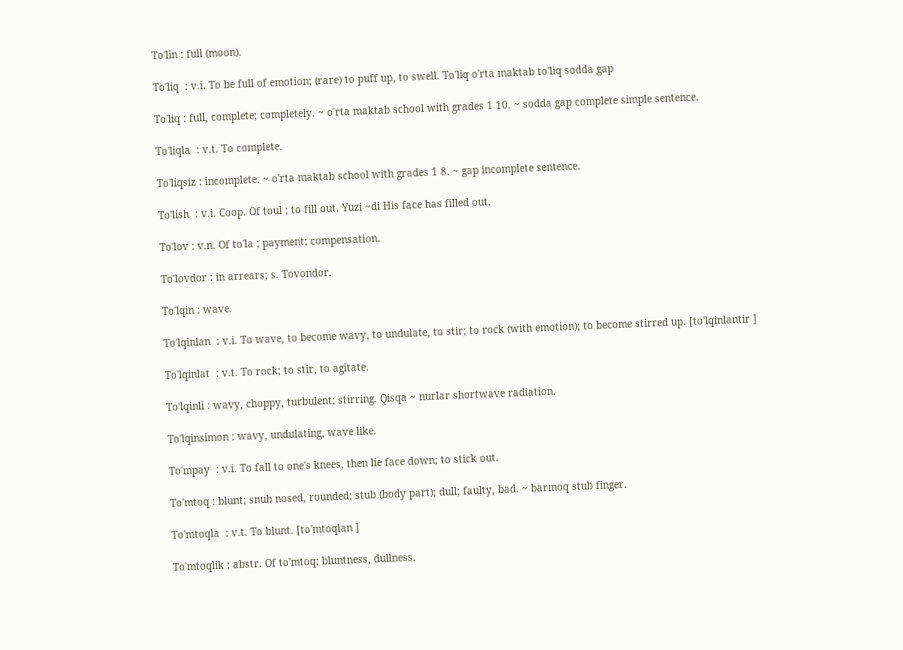To'lin : full (moon).

To'liq  : v.i. To be full of emotion; (rare) to puff up, to swell. To'liq o'rta maktab to'liq sodda gap

To'liq : full, complete; completely. ~ o'rta maktab school with grades 1 10. ~ sodda gap complete simple sentence.

To'liqla  : v.t. To complete.

To'liqsiz : incomplete. ~ o'rta maktab school with grades 1 8. ~ gap incomplete sentence.

To'lish  : v.i. Coop. Of toul ; to fill out. Yuzi ~di His face has filled out.

To'lov : v.n. Of to'la ; payment; compensation.

To'lovdor : in arrears; s. Tovondor.

To'lqin : wave.

To'lqinlan  : v.i. To wave, to become wavy, to undulate, to stir; to rock (with emotion); to become stirred up. [to'lqinlantir ]

To'lqinlat  : v.t. To rock; to stir, to agitate.

To'lqinli : wavy, choppy, turbulent; stirring. Qisqa ~ nurlar shortwave radiation.

To'lqinsimon : wavy, undulating, wave like.

To'mpay  : v.i. To fall to one's knees, then lie face down; to stick out.

To'mtoq : blunt; snub nosed, rounded; stub (body part); dull; faulty, bad. ~ barmoq stub finger.

To'mtoqla  : v.t. To blunt. [to'mtoqlan ]

To'mtoqlik : abstr. Of to'mtoq; bluntness, dullness.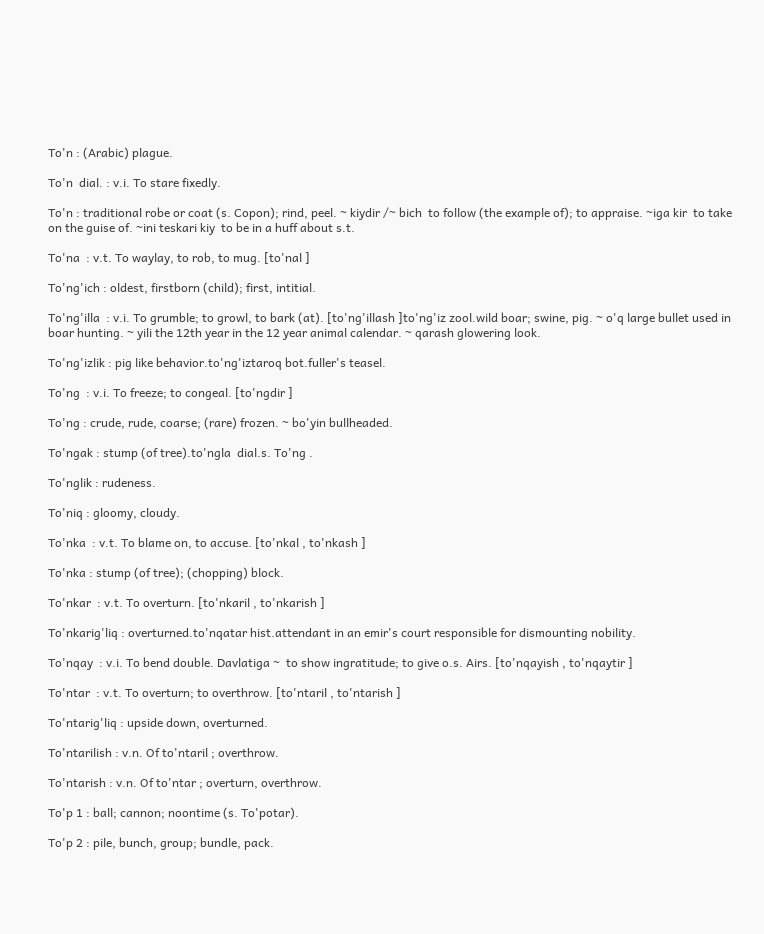To'n : (Arabic) plague.

To'n  dial. : v.i. To stare fixedly.

To'n : traditional robe or coat (s. Copon); rind, peel. ~ kiydir /~ bich  to follow (the example of); to appraise. ~iga kir  to take on the guise of. ~ini teskari kiy  to be in a huff about s.t.

To'na  : v.t. To waylay, to rob, to mug. [to'nal ]

To'ng'ich : oldest, firstborn (child); first, intitial.

To'ng'illa  : v.i. To grumble; to growl, to bark (at). [to'ng'illash ]to'ng'iz zool.wild boar; swine, pig. ~ o'q large bullet used in boar hunting. ~ yili the 12th year in the 12 year animal calendar. ~ qarash glowering look.

To'ng'izlik : pig like behavior.to'ng'iztaroq bot.fuller's teasel.

To'ng  : v.i. To freeze; to congeal. [to'ngdir ]

To'ng : crude, rude, coarse; (rare) frozen. ~ bo'yin bullheaded.

To'ngak : stump (of tree).to'ngla  dial.s. To'ng .

To'nglik : rudeness.

To'niq : gloomy, cloudy.

To'nka  : v.t. To blame on, to accuse. [to'nkal , to'nkash ]

To'nka : stump (of tree); (chopping) block.

To'nkar  : v.t. To overturn. [to'nkaril , to'nkarish ]

To'nkarig'liq : overturned.to'nqatar hist.attendant in an emir's court responsible for dismounting nobility.

To'nqay  : v.i. To bend double. Davlatiga ~  to show ingratitude; to give o.s. Airs. [to'nqayish , to'nqaytir ]

To'ntar  : v.t. To overturn; to overthrow. [to'ntaril , to'ntarish ]

To'ntarig'liq : upside down, overturned.

To'ntarilish : v.n. Of to'ntaril ; overthrow.

To'ntarish : v.n. Of to'ntar ; overturn, overthrow.

To'p 1 : ball; cannon; noontime (s. To'potar).

To'p 2 : pile, bunch, group; bundle, pack.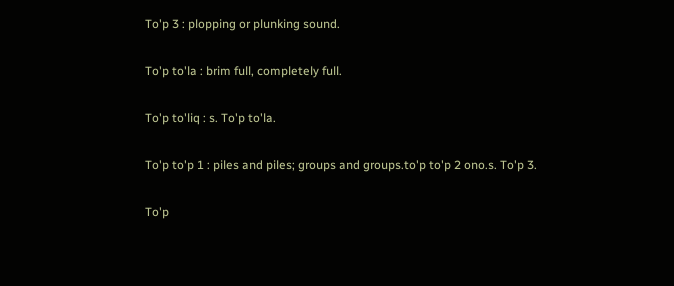To'p 3 : plopping or plunking sound.

To'p to'la : brim full, completely full.

To'p to'liq : s. To'p to'la.

To'p to'p 1 : piles and piles; groups and groups.to'p to'p 2 ono.s. To'p 3.

To'p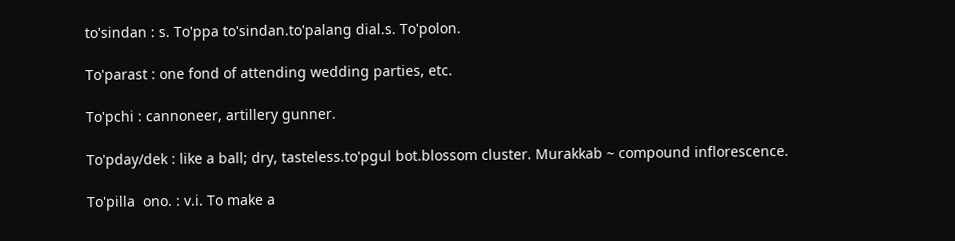to'sindan : s. To'ppa to'sindan.to'palang dial.s. To'polon.

To'parast : one fond of attending wedding parties, etc.

To'pchi : cannoneer, artillery gunner.

To'pday/dek : like a ball; dry, tasteless.to'pgul bot.blossom cluster. Murakkab ~ compound inflorescence.

To'pilla  ono. : v.i. To make a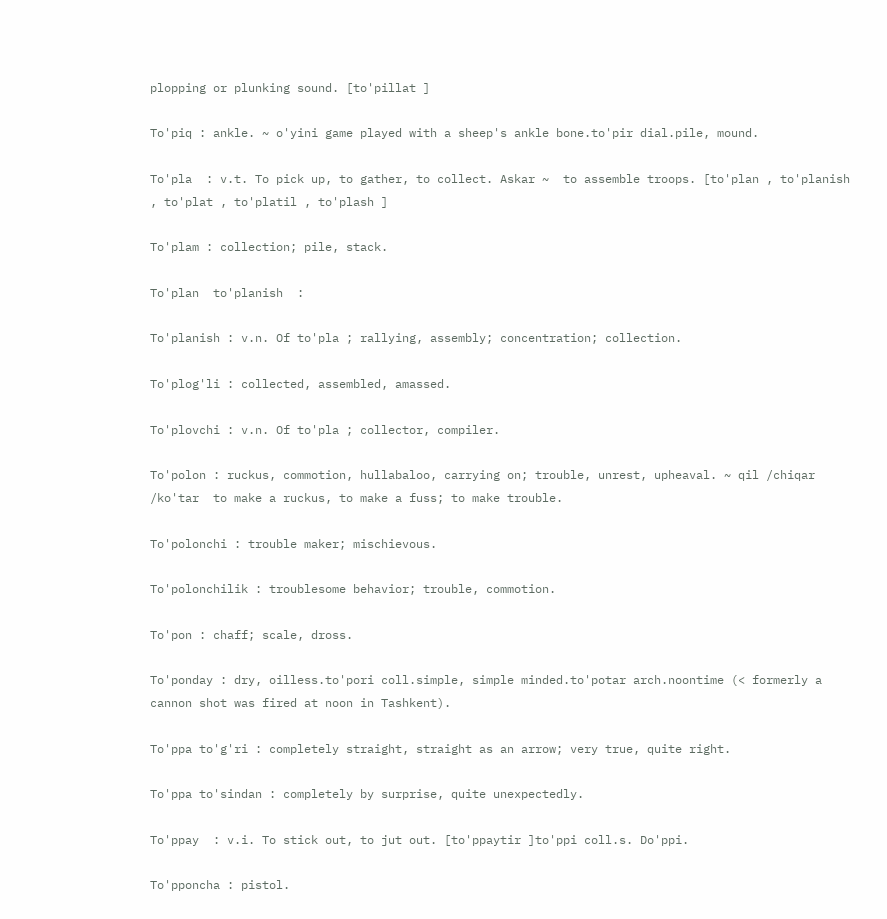plopping or plunking sound. [to'pillat ]

To'piq : ankle. ~ o'yini game played with a sheep's ankle bone.to'pir dial.pile, mound.

To'pla  : v.t. To pick up, to gather, to collect. Askar ~  to assemble troops. [to'plan , to'planish , to'plat , to'platil , to'plash ]

To'plam : collection; pile, stack.

To'plan  to'planish  :

To'planish : v.n. Of to'pla ; rallying, assembly; concentration; collection.

To'plog'li : collected, assembled, amassed.

To'plovchi : v.n. Of to'pla ; collector, compiler.

To'polon : ruckus, commotion, hullabaloo, carrying on; trouble, unrest, upheaval. ~ qil /chiqar /ko'tar  to make a ruckus, to make a fuss; to make trouble.

To'polonchi : trouble maker; mischievous.

To'polonchilik : troublesome behavior; trouble, commotion.

To'pon : chaff; scale, dross.

To'ponday : dry, oilless.to'pori coll.simple, simple minded.to'potar arch.noontime (< formerly a cannon shot was fired at noon in Tashkent).

To'ppa to'g'ri : completely straight, straight as an arrow; very true, quite right.

To'ppa to'sindan : completely by surprise, quite unexpectedly.

To'ppay  : v.i. To stick out, to jut out. [to'ppaytir ]to'ppi coll.s. Do'ppi.

To'pponcha : pistol.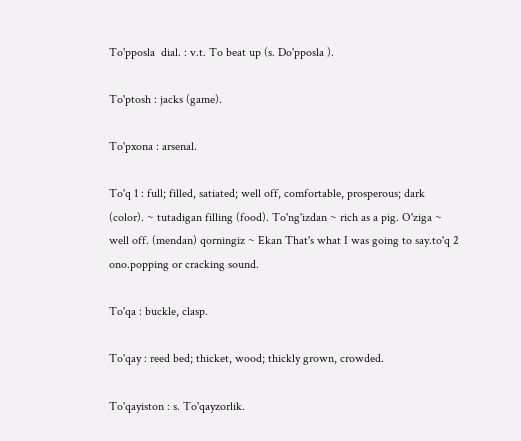To'pposla  dial. : v.t. To beat up (s. Do'pposla ).

To'ptosh : jacks (game).

To'pxona : arsenal.

To'q 1 : full; filled, satiated; well off, comfortable, prosperous; dark (color). ~ tutadigan filling (food). To'ng'izdan ~ rich as a pig. O'ziga ~ well off. (mendan) qorningiz ~ Ekan That's what I was going to say.to'q 2 ono.popping or cracking sound.

To'qa : buckle, clasp.

To'qay : reed bed; thicket, wood; thickly grown, crowded.

To'qayiston : s. To'qayzorlik.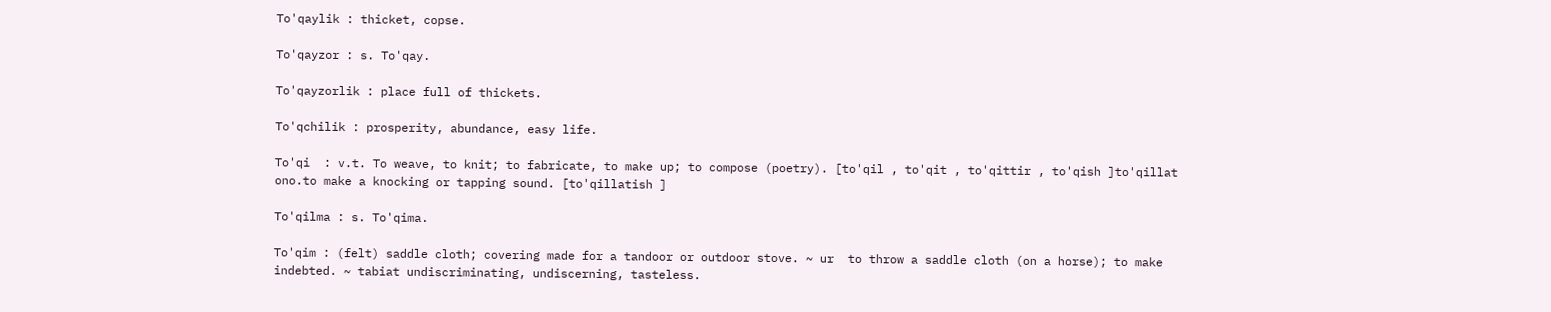To'qaylik : thicket, copse.

To'qayzor : s. To'qay.

To'qayzorlik : place full of thickets.

To'qchilik : prosperity, abundance, easy life.

To'qi  : v.t. To weave, to knit; to fabricate, to make up; to compose (poetry). [to'qil , to'qit , to'qittir , to'qish ]to'qillat  ono.to make a knocking or tapping sound. [to'qillatish ]

To'qilma : s. To'qima.

To'qim : (felt) saddle cloth; covering made for a tandoor or outdoor stove. ~ ur  to throw a saddle cloth (on a horse); to make indebted. ~ tabiat undiscriminating, undiscerning, tasteless.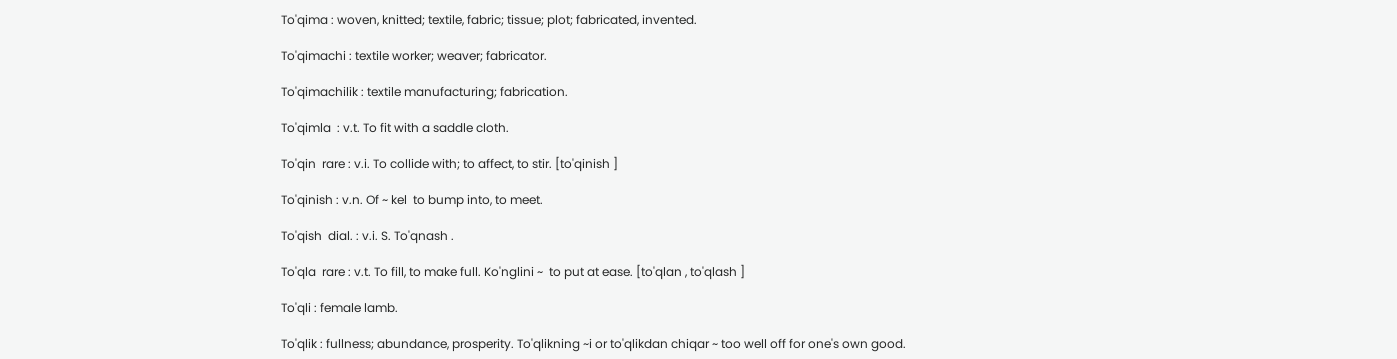To'qima : woven, knitted; textile, fabric; tissue; plot; fabricated, invented.

To'qimachi : textile worker; weaver; fabricator.

To'qimachilik : textile manufacturing; fabrication.

To'qimla  : v.t. To fit with a saddle cloth.

To'qin  rare : v.i. To collide with; to affect, to stir. [to'qinish ]

To'qinish : v.n. Of ~ kel  to bump into, to meet.

To'qish  dial. : v.i. S. To'qnash .

To'qla  rare : v.t. To fill, to make full. Ko'nglini ~  to put at ease. [to'qlan , to'qlash ]

To'qli : female lamb.

To'qlik : fullness; abundance, prosperity. To'qlikning ~i or to'qlikdan chiqar ~ too well off for one's own good.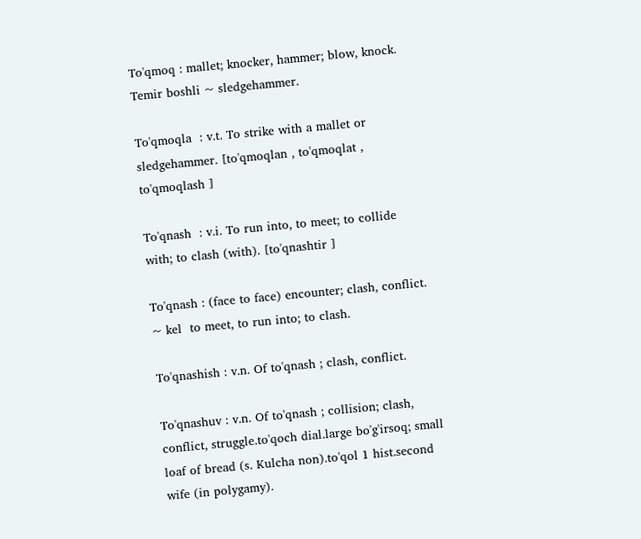To'qmoq : mallet; knocker, hammer; blow, knock. Temir boshli ~ sledgehammer.

To'qmoqla  : v.t. To strike with a mallet or sledgehammer. [to'qmoqlan , to'qmoqlat , to'qmoqlash ]

To'qnash  : v.i. To run into, to meet; to collide with; to clash (with). [to'qnashtir ]

To'qnash : (face to face) encounter; clash, conflict. ~ kel  to meet, to run into; to clash.

To'qnashish : v.n. Of to'qnash ; clash, conflict.

To'qnashuv : v.n. Of to'qnash ; collision; clash, conflict, struggle.to'qoch dial.large bo'g'irsoq; small loaf of bread (s. Kulcha non).to'qol 1 hist.second wife (in polygamy).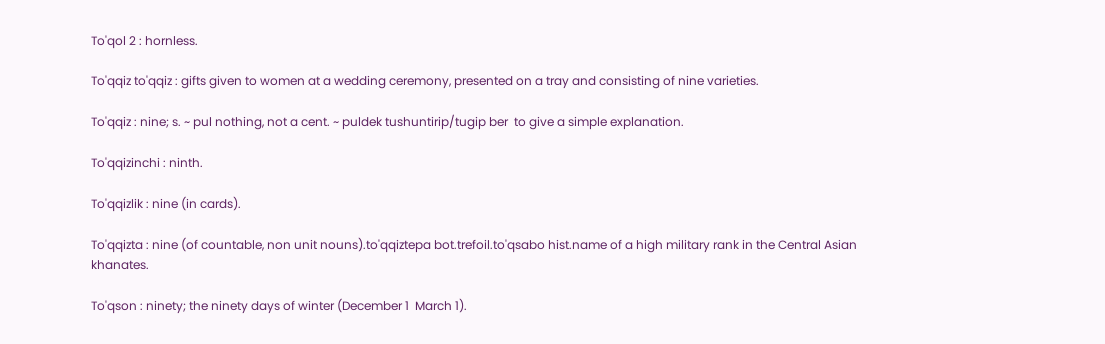To'qol 2 : hornless.

To'qqiz to'qqiz : gifts given to women at a wedding ceremony, presented on a tray and consisting of nine varieties.

To'qqiz : nine; s. ~ pul nothing, not a cent. ~ puldek tushuntirip/tugip ber  to give a simple explanation.

To'qqizinchi : ninth.

To'qqizlik : nine (in cards).

To'qqizta : nine (of countable, non unit nouns).to'qqiztepa bot.trefoil.to'qsabo hist.name of a high military rank in the Central Asian khanates.

To'qson : ninety; the ninety days of winter (December 1  March 1).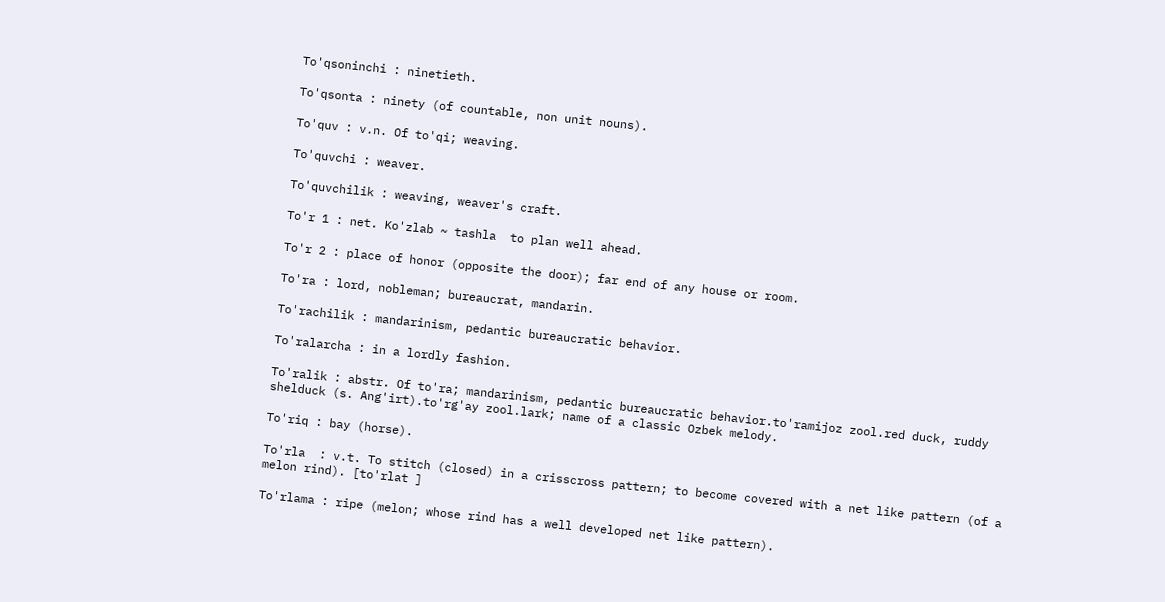To'qsoninchi : ninetieth.

To'qsonta : ninety (of countable, non unit nouns).

To'quv : v.n. Of to'qi; weaving.

To'quvchi : weaver.

To'quvchilik : weaving, weaver's craft.

To'r 1 : net. Ko'zlab ~ tashla  to plan well ahead.

To'r 2 : place of honor (opposite the door); far end of any house or room.

To'ra : lord, nobleman; bureaucrat, mandarin.

To'rachilik : mandarinism, pedantic bureaucratic behavior.

To'ralarcha : in a lordly fashion.

To'ralik : abstr. Of to'ra; mandarinism, pedantic bureaucratic behavior.to'ramijoz zool.red duck, ruddy shelduck (s. Ang'irt).to'rg'ay zool.lark; name of a classic Ozbek melody.

To'riq : bay (horse).

To'rla  : v.t. To stitch (closed) in a crisscross pattern; to become covered with a net like pattern (of a melon rind). [to'rlat ]

To'rlama : ripe (melon; whose rind has a well developed net like pattern).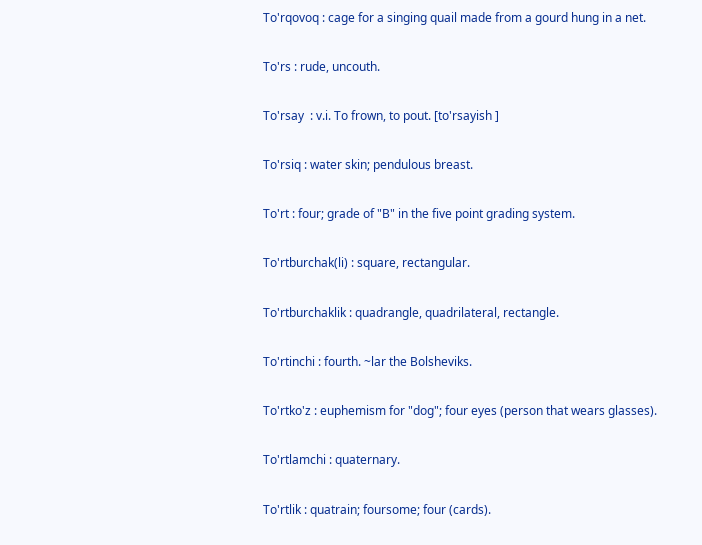To'rqovoq : cage for a singing quail made from a gourd hung in a net.

To'rs : rude, uncouth.

To'rsay  : v.i. To frown, to pout. [to'rsayish ]

To'rsiq : water skin; pendulous breast.

To'rt : four; grade of "B" in the five point grading system.

To'rtburchak(li) : square, rectangular.

To'rtburchaklik : quadrangle, quadrilateral, rectangle.

To'rtinchi : fourth. ~lar the Bolsheviks.

To'rtko'z : euphemism for "dog"; four eyes (person that wears glasses).

To'rtlamchi : quaternary.

To'rtlik : quatrain; foursome; four (cards).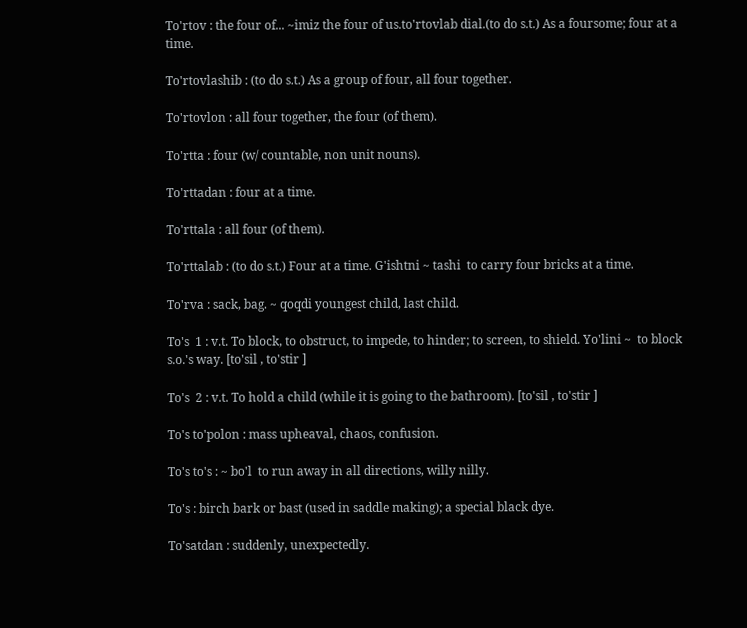To'rtov : the four of... ~imiz the four of us.to'rtovlab dial.(to do s.t.) As a foursome; four at a time.

To'rtovlashib : (to do s.t.) As a group of four, all four together.

To'rtovlon : all four together, the four (of them).

To'rtta : four (w/ countable, non unit nouns).

To'rttadan : four at a time.

To'rttala : all four (of them).

To'rttalab : (to do s.t.) Four at a time. G'ishtni ~ tashi  to carry four bricks at a time.

To'rva : sack, bag. ~ qoqdi youngest child, last child.

To's  1 : v.t. To block, to obstruct, to impede, to hinder; to screen, to shield. Yo'lini ~  to block s.o.'s way. [to'sil , to'stir ]

To's  2 : v.t. To hold a child (while it is going to the bathroom). [to'sil , to'stir ]

To's to'polon : mass upheaval, chaos, confusion.

To's to's : ~ bo'l  to run away in all directions, willy nilly.

To's : birch bark or bast (used in saddle making); a special black dye.

To'satdan : suddenly, unexpectedly.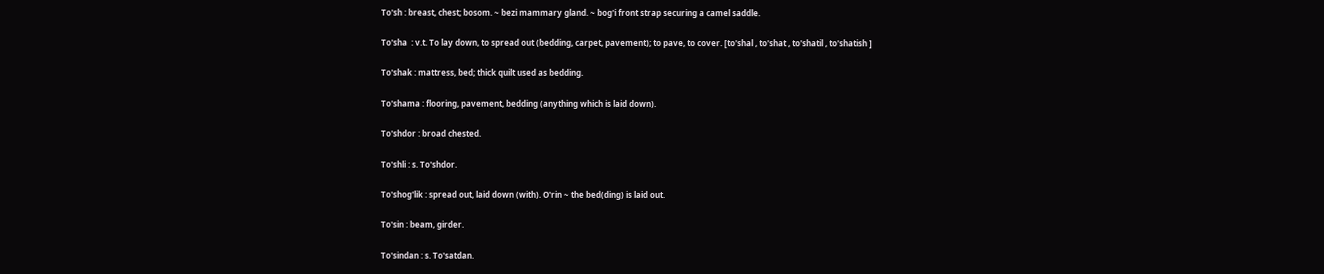To'sh : breast, chest; bosom. ~ bezi mammary gland. ~ bog'i front strap securing a camel saddle.

To'sha  : v.t. To lay down, to spread out (bedding, carpet, pavement); to pave, to cover. [to'shal , to'shat , to'shatil , to'shatish ]

To'shak : mattress, bed; thick quilt used as bedding.

To'shama : flooring, pavement, bedding (anything which is laid down).

To'shdor : broad chested.

To'shli : s. To'shdor.

To'shog'lik : spread out, laid down (with). O'rin ~ the bed(ding) is laid out.

To'sin : beam, girder.

To'sindan : s. To'satdan.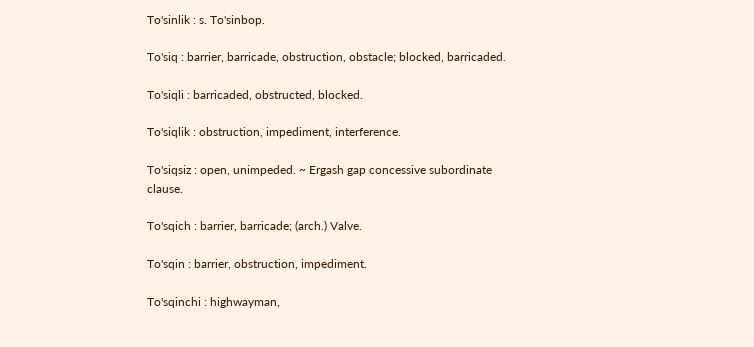To'sinlik : s. To'sinbop.

To'siq : barrier, barricade, obstruction, obstacle; blocked, barricaded.

To'siqli : barricaded, obstructed, blocked.

To'siqlik : obstruction, impediment, interference.

To'siqsiz : open, unimpeded. ~ Ergash gap concessive subordinate clause.

To'sqich : barrier, barricade; (arch.) Valve.

To'sqin : barrier, obstruction, impediment.

To'sqinchi : highwayman,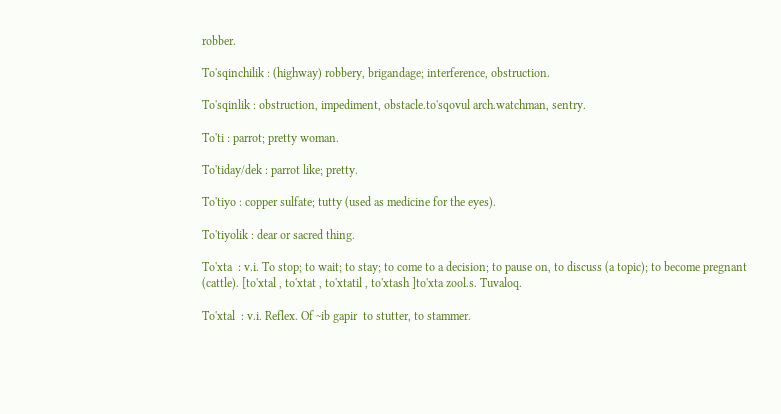robber.

To'sqinchilik : (highway) robbery, brigandage; interference, obstruction.

To'sqinlik : obstruction, impediment, obstacle.to'sqovul arch.watchman, sentry.

To'ti : parrot; pretty woman.

To'tiday/dek : parrot like; pretty.

To'tiyo : copper sulfate; tutty (used as medicine for the eyes).

To'tiyolik : dear or sacred thing.

To'xta  : v.i. To stop; to wait; to stay; to come to a decision; to pause on, to discuss (a topic); to become pregnant (cattle). [to'xtal , to'xtat , to'xtatil , to'xtash ]to'xta zool.s. Tuvaloq.

To'xtal  : v.i. Reflex. Of ~ib gapir  to stutter, to stammer.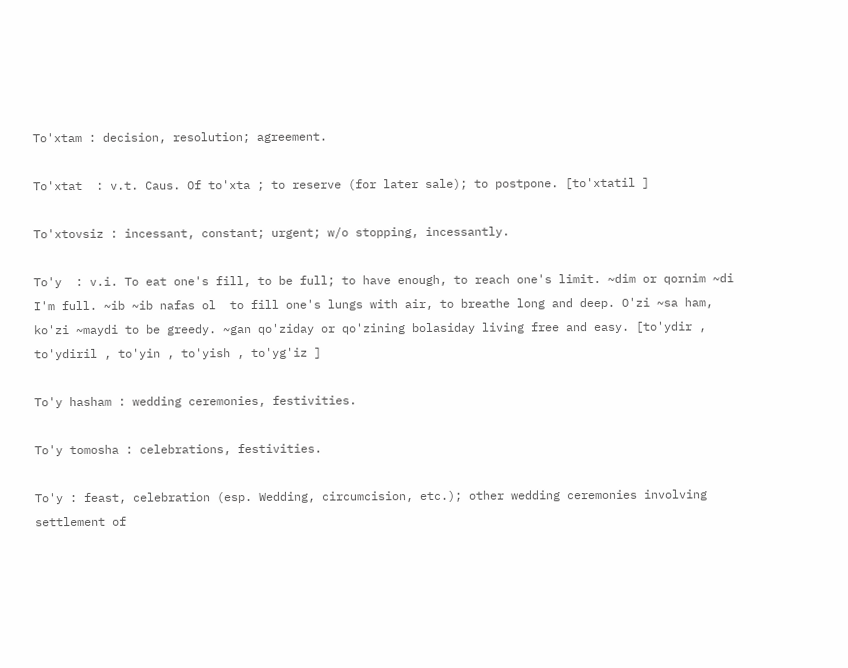To'xtam : decision, resolution; agreement.

To'xtat  : v.t. Caus. Of to'xta ; to reserve (for later sale); to postpone. [to'xtatil ]

To'xtovsiz : incessant, constant; urgent; w/o stopping, incessantly.

To'y  : v.i. To eat one's fill, to be full; to have enough, to reach one's limit. ~dim or qornim ~di I'm full. ~ib ~ib nafas ol  to fill one's lungs with air, to breathe long and deep. O'zi ~sa ham, ko'zi ~maydi to be greedy. ~gan qo'ziday or qo'zining bolasiday living free and easy. [to'ydir , to'ydiril , to'yin , to'yish , to'yg'iz ]

To'y hasham : wedding ceremonies, festivities.

To'y tomosha : celebrations, festivities.

To'y : feast, celebration (esp. Wedding, circumcision, etc.); other wedding ceremonies involving settlement of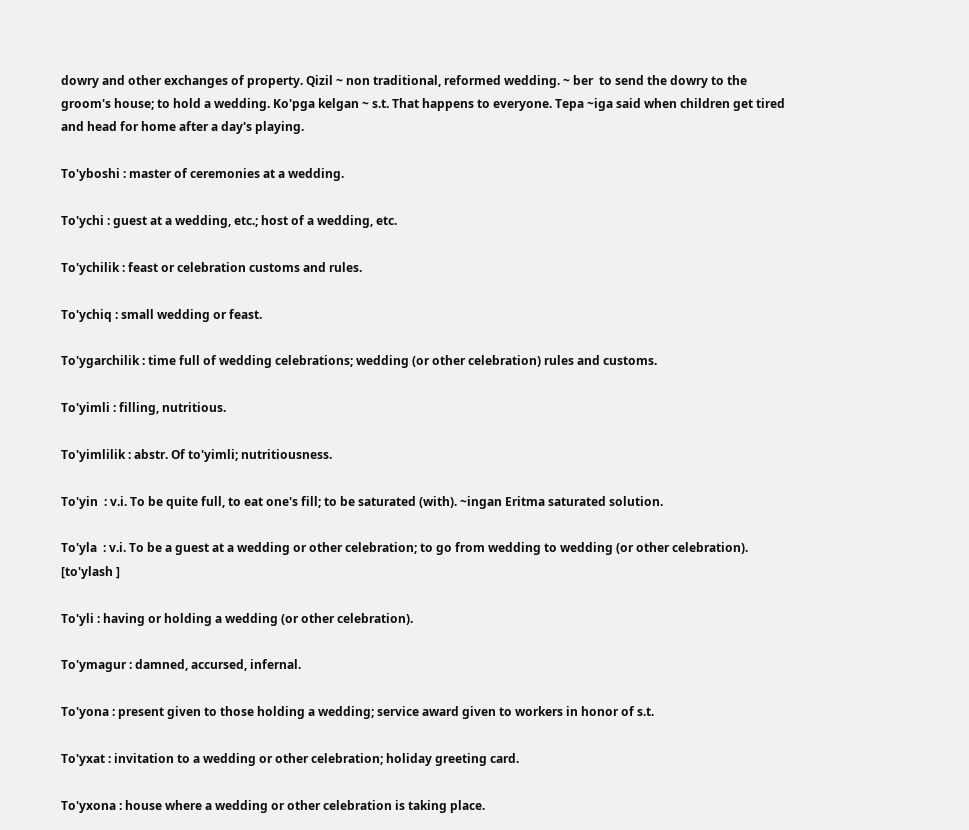dowry and other exchanges of property. Qizil ~ non traditional, reformed wedding. ~ ber  to send the dowry to the groom's house; to hold a wedding. Ko'pga kelgan ~ s.t. That happens to everyone. Tepa ~iga said when children get tired and head for home after a day's playing.

To'yboshi : master of ceremonies at a wedding.

To'ychi : guest at a wedding, etc.; host of a wedding, etc.

To'ychilik : feast or celebration customs and rules.

To'ychiq : small wedding or feast.

To'ygarchilik : time full of wedding celebrations; wedding (or other celebration) rules and customs.

To'yimli : filling, nutritious.

To'yimlilik : abstr. Of to'yimli; nutritiousness.

To'yin  : v.i. To be quite full, to eat one's fill; to be saturated (with). ~ingan Eritma saturated solution.

To'yla  : v.i. To be a guest at a wedding or other celebration; to go from wedding to wedding (or other celebration). [to'ylash ]

To'yli : having or holding a wedding (or other celebration).

To'ymagur : damned, accursed, infernal.

To'yona : present given to those holding a wedding; service award given to workers in honor of s.t.

To'yxat : invitation to a wedding or other celebration; holiday greeting card.

To'yxona : house where a wedding or other celebration is taking place.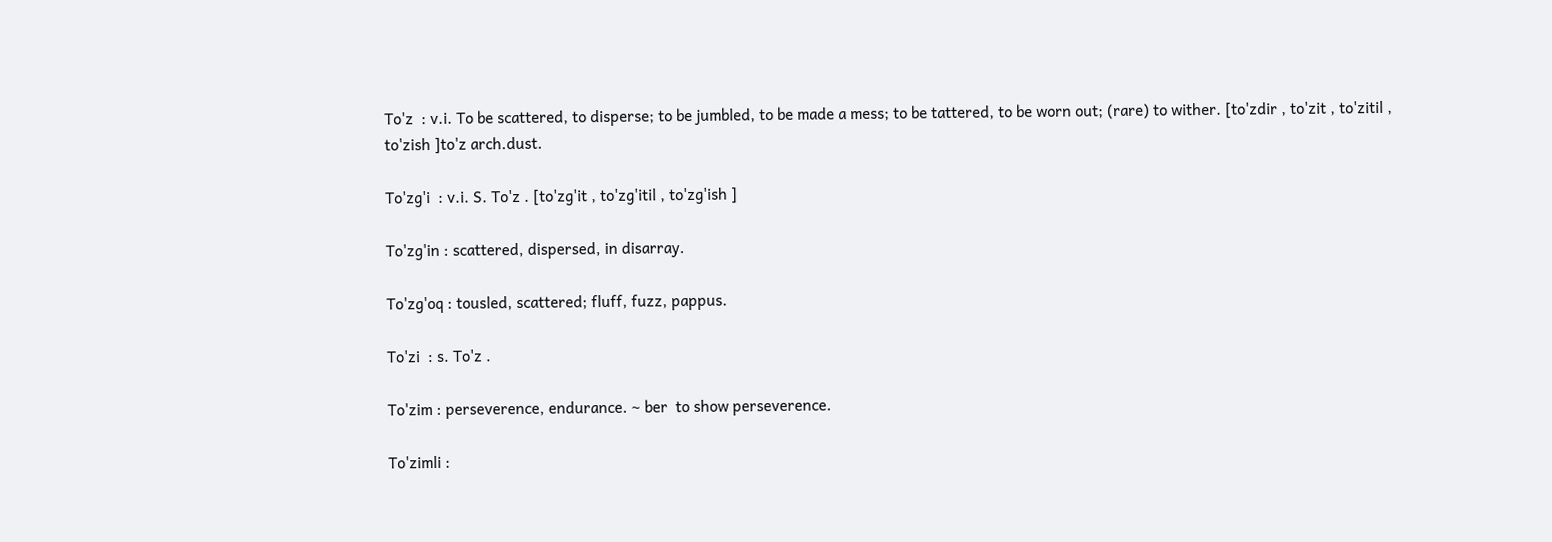To'z  : v.i. To be scattered, to disperse; to be jumbled, to be made a mess; to be tattered, to be worn out; (rare) to wither. [to'zdir , to'zit , to'zitil , to'zish ]to'z arch.dust.

To'zg'i  : v.i. S. To'z . [to'zg'it , to'zg'itil , to'zg'ish ]

To'zg'in : scattered, dispersed, in disarray.

To'zg'oq : tousled, scattered; fluff, fuzz, pappus.

To'zi  : s. To'z .

To'zim : perseverence, endurance. ~ ber  to show perseverence.

To'zimli :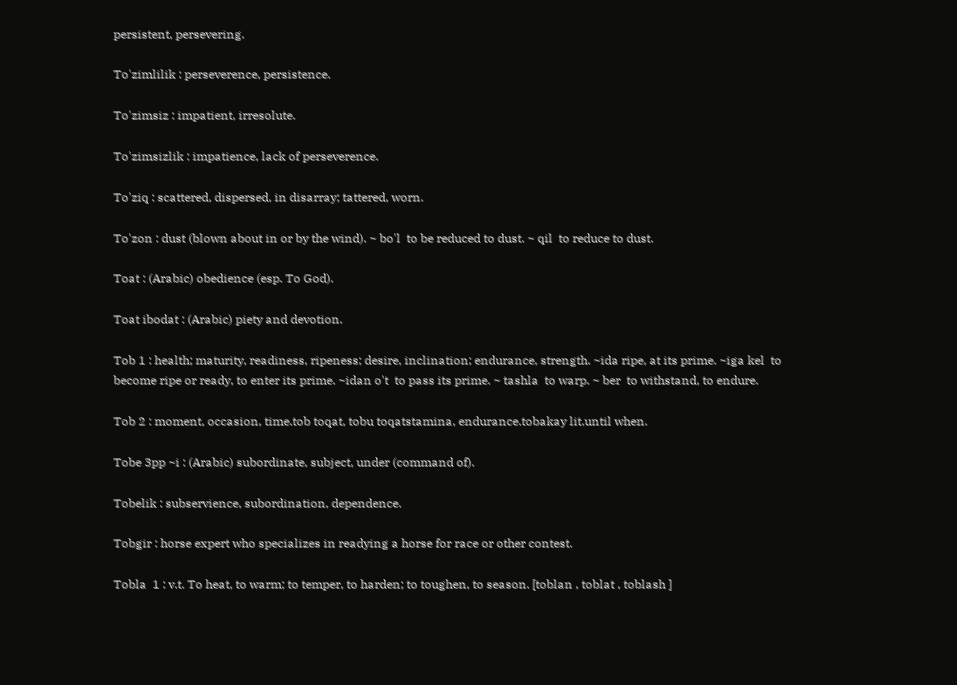persistent, persevering.

To'zimlilik : perseverence, persistence.

To'zimsiz : impatient, irresolute.

To'zimsizlik : impatience, lack of perseverence.

To'ziq : scattered, dispersed, in disarray; tattered, worn.

To'zon : dust (blown about in or by the wind). ~ bo'l  to be reduced to dust. ~ qil  to reduce to dust.

Toat : (Arabic) obedience (esp. To God).

Toat ibodat : (Arabic) piety and devotion.

Tob 1 : health; maturity, readiness, ripeness; desire, inclination; endurance, strength. ~ida ripe, at its prime. ~iga kel  to become ripe or ready, to enter its prime. ~idan o't  to pass its prime. ~ tashla  to warp. ~ ber  to withstand, to endure.

Tob 2 : moment, occasion, time.tob toqat, tobu toqatstamina, endurance.tobakay lit.until when.

Tobe 3pp ~i : (Arabic) subordinate, subject, under (command of).

Tobelik : subservience, subordination, dependence.

Tobgir : horse expert who specializes in readying a horse for race or other contest.

Tobla  1 : v.t. To heat, to warm; to temper, to harden; to toughen, to season. [toblan , toblat , toblash ]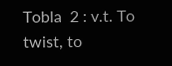Tobla  2 : v.t. To twist, to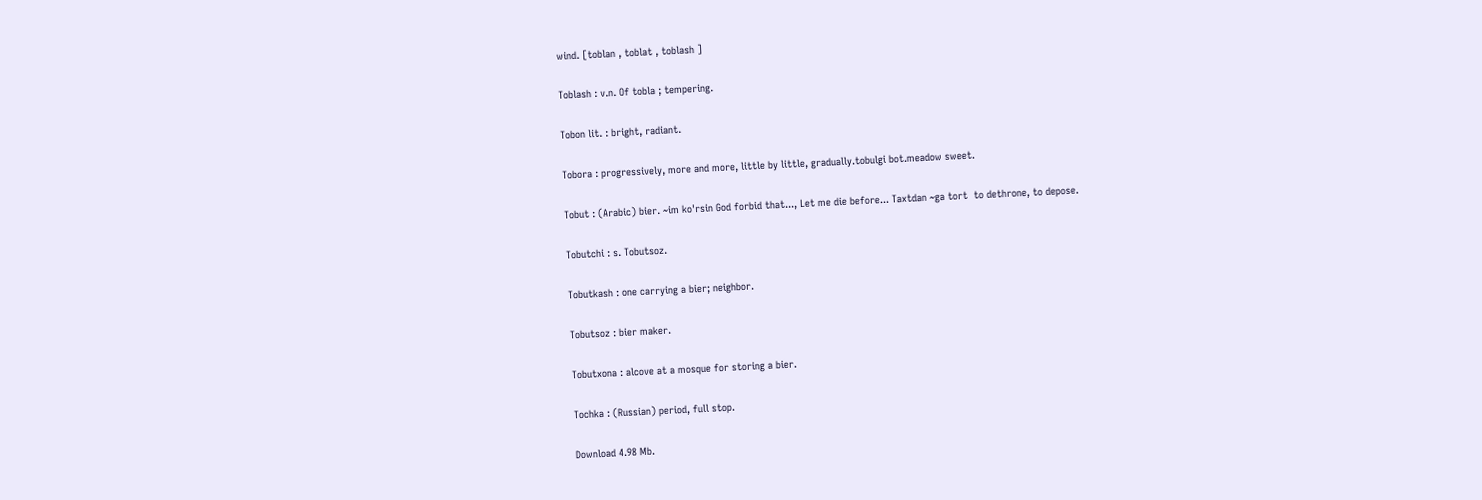wind. [toblan , toblat , toblash ]

Toblash : v.n. Of tobla ; tempering.

Tobon lit. : bright, radiant.

Tobora : progressively, more and more, little by little, gradually.tobulgi bot.meadow sweet.

Tobut : (Arabic) bier. ~im ko'rsin God forbid that..., Let me die before... Taxtdan ~ga tort  to dethrone, to depose.

Tobutchi : s. Tobutsoz.

Tobutkash : one carrying a bier; neighbor.

Tobutsoz : bier maker.

Tobutxona : alcove at a mosque for storing a bier.

Tochka : (Russian) period, full stop.

Download 4.98 Mb.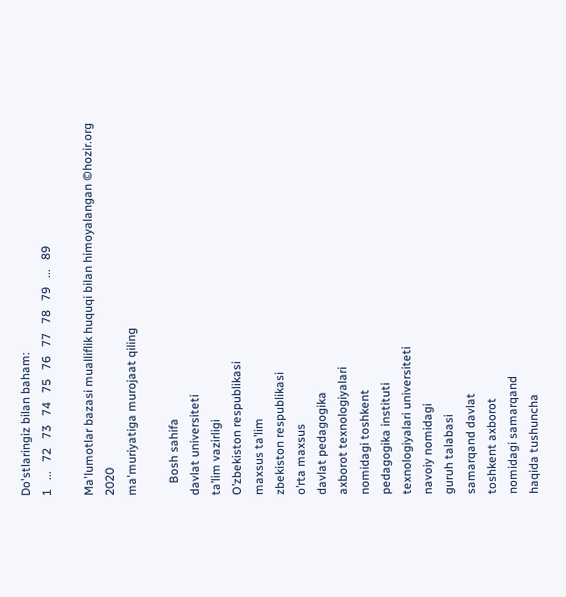Do'stlaringiz bilan baham:
1   ...   72   73   74   75   76   77   78   79   ...   89

Ma'lumotlar bazasi mualliflik huquqi bilan himoyalangan ©hozir.org 2020
ma'muriyatiga murojaat qiling

    Bosh sahifa
davlat universiteti
ta’lim vazirligi
O’zbekiston respublikasi
maxsus ta’lim
zbekiston respublikasi
o’rta maxsus
davlat pedagogika
axborot texnologiyalari
nomidagi toshkent
pedagogika instituti
texnologiyalari universiteti
navoiy nomidagi
guruh talabasi
samarqand davlat
toshkent axborot
nomidagi samarqand
haqida tushuncha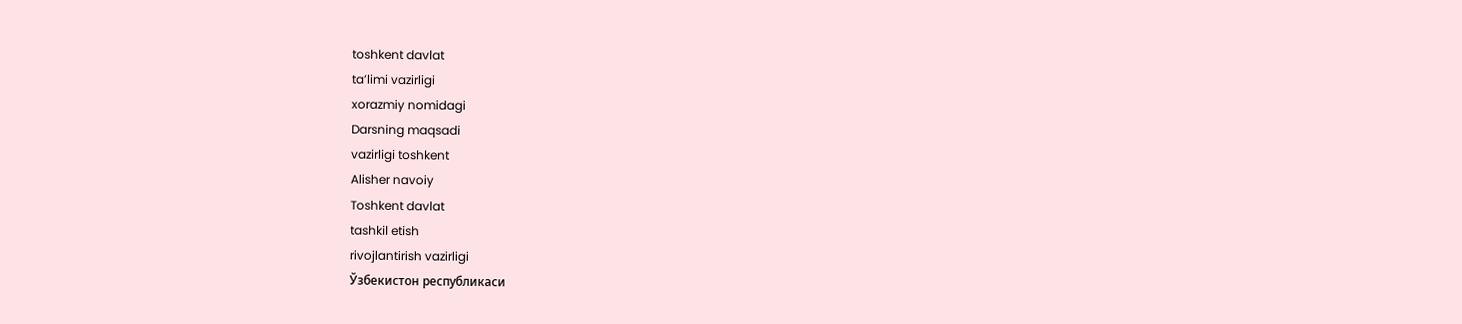toshkent davlat
ta’limi vazirligi
xorazmiy nomidagi
Darsning maqsadi
vazirligi toshkent
Alisher navoiy
Toshkent davlat
tashkil etish
rivojlantirish vazirligi
Ўзбекистон республикаси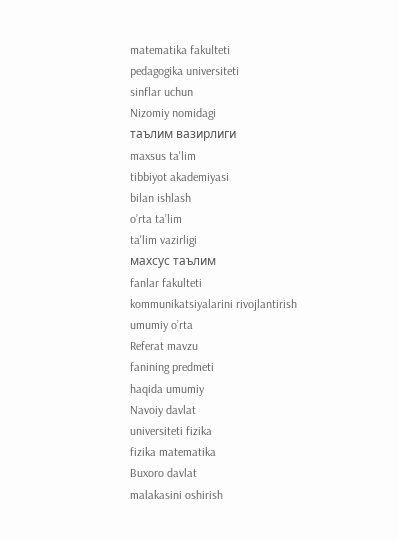matematika fakulteti
pedagogika universiteti
sinflar uchun
Nizomiy nomidagi
таълим вазирлиги
maxsus ta'lim
tibbiyot akademiyasi
bilan ishlash
o’rta ta’lim
ta'lim vazirligi
махсус таълим
fanlar fakulteti
kommunikatsiyalarini rivojlantirish
umumiy o’rta
Referat mavzu
fanining predmeti
haqida umumiy
Navoiy davlat
universiteti fizika
fizika matematika
Buxoro davlat
malakasini oshirish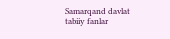Samarqand davlat
tabiiy fanlar